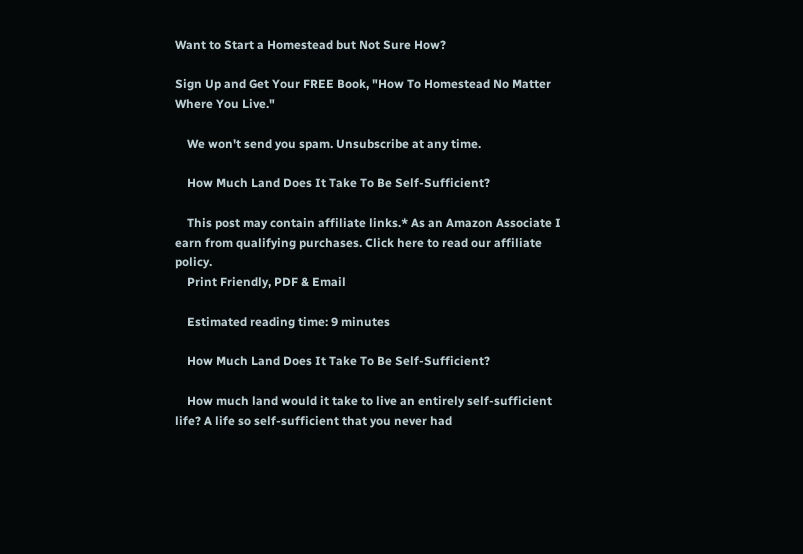Want to Start a Homestead but Not Sure How?

Sign Up and Get Your FREE Book, "How To Homestead No Matter Where You Live."

    We won't send you spam. Unsubscribe at any time.

    How Much Land Does It Take To Be Self-Sufficient?

    This post may contain affiliate links.* As an Amazon Associate I earn from qualifying purchases. Click here to read our affiliate policy.
    Print Friendly, PDF & Email

    Estimated reading time: 9 minutes

    How Much Land Does It Take To Be Self-Sufficient?

    How much land would it take to live an entirely self-sufficient life? A life so self-sufficient that you never had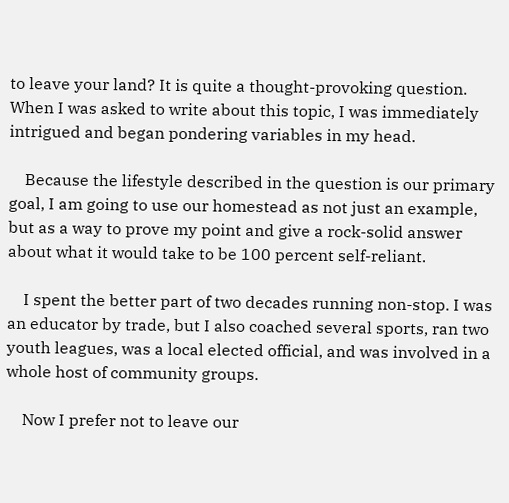to leave your land? It is quite a thought-provoking question. When I was asked to write about this topic, I was immediately intrigued and began pondering variables in my head.

    Because the lifestyle described in the question is our primary goal, I am going to use our homestead as not just an example, but as a way to prove my point and give a rock-solid answer about what it would take to be 100 percent self-reliant.

    I spent the better part of two decades running non-stop. I was an educator by trade, but I also coached several sports, ran two youth leagues, was a local elected official, and was involved in a whole host of community groups.

    Now I prefer not to leave our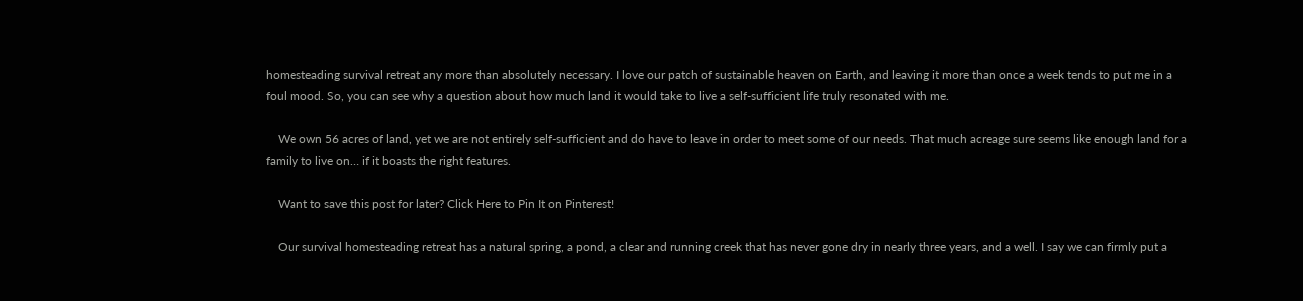homesteading survival retreat any more than absolutely necessary. I love our patch of sustainable heaven on Earth, and leaving it more than once a week tends to put me in a foul mood. So, you can see why a question about how much land it would take to live a self-sufficient life truly resonated with me.

    We own 56 acres of land, yet we are not entirely self-sufficient and do have to leave in order to meet some of our needs. That much acreage sure seems like enough land for a family to live on… if it boasts the right features.

    Want to save this post for later? Click Here to Pin It on Pinterest!

    Our survival homesteading retreat has a natural spring, a pond, a clear and running creek that has never gone dry in nearly three years, and a well. I say we can firmly put a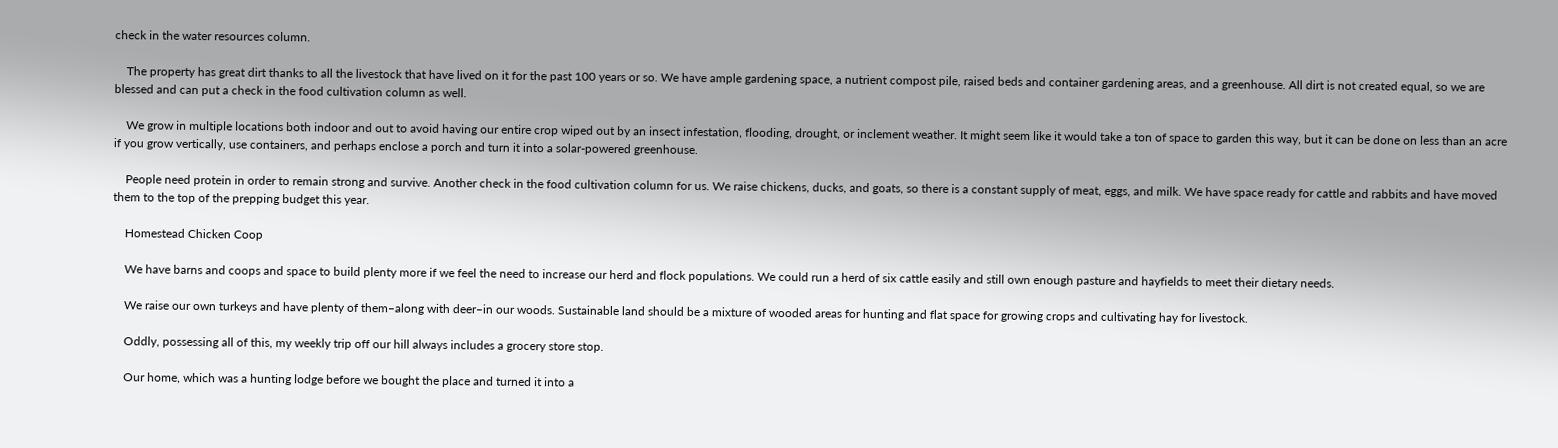check in the water resources column.

    The property has great dirt thanks to all the livestock that have lived on it for the past 100 years or so. We have ample gardening space, a nutrient compost pile, raised beds and container gardening areas, and a greenhouse. All dirt is not created equal, so we are blessed and can put a check in the food cultivation column as well.

    We grow in multiple locations both indoor and out to avoid having our entire crop wiped out by an insect infestation, flooding, drought, or inclement weather. It might seem like it would take a ton of space to garden this way, but it can be done on less than an acre if you grow vertically, use containers, and perhaps enclose a porch and turn it into a solar-powered greenhouse.

    People need protein in order to remain strong and survive. Another check in the food cultivation column for us. We raise chickens, ducks, and goats, so there is a constant supply of meat, eggs, and milk. We have space ready for cattle and rabbits and have moved them to the top of the prepping budget this year.

    Homestead Chicken Coop

    We have barns and coops and space to build plenty more if we feel the need to increase our herd and flock populations. We could run a herd of six cattle easily and still own enough pasture and hayfields to meet their dietary needs.

    We raise our own turkeys and have plenty of them–along with deer–in our woods. Sustainable land should be a mixture of wooded areas for hunting and flat space for growing crops and cultivating hay for livestock.

    Oddly, possessing all of this, my weekly trip off our hill always includes a grocery store stop.

    Our home, which was a hunting lodge before we bought the place and turned it into a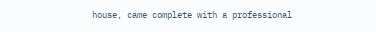house, came complete with a professional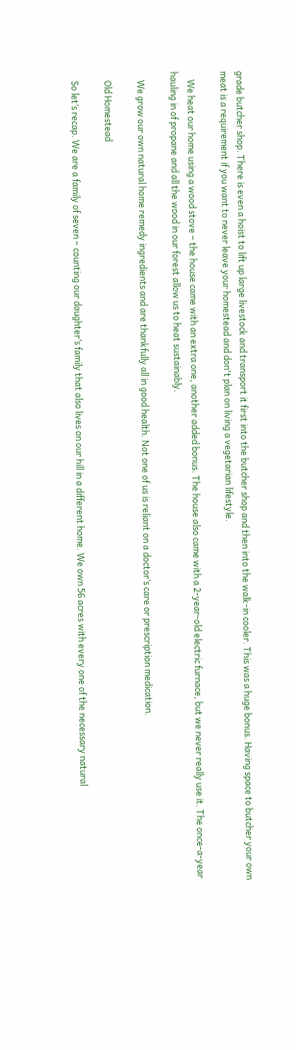grade butcher shop. There is even a hoist to lift up large livestock and transport it first into the butcher shop and then into the walk-in cooler. This was a huge bonus. Having space to butcher your own meat is a requirement if you want to never leave your homestead and don't plan on living a vegetarian lifestyle.

    We heat our home using a wood stove – the house came with an extra one, another added bonus. The house also came with a 2-year-old electric furnace, but we never really use it. The once-a-year hauling in of propane and all the wood in our forest allow us to heat sustainably.

    We grow our own natural home remedy ingredients and are thankfully all in good health. Not one of us is reliant on a doctor’s care or prescription medication.

    Old Homestead

    So let’s recap. We are a family of seven – counting our daughter’s family that also lives on our hill in a different home. We own 56 acres with every one of the necessary natural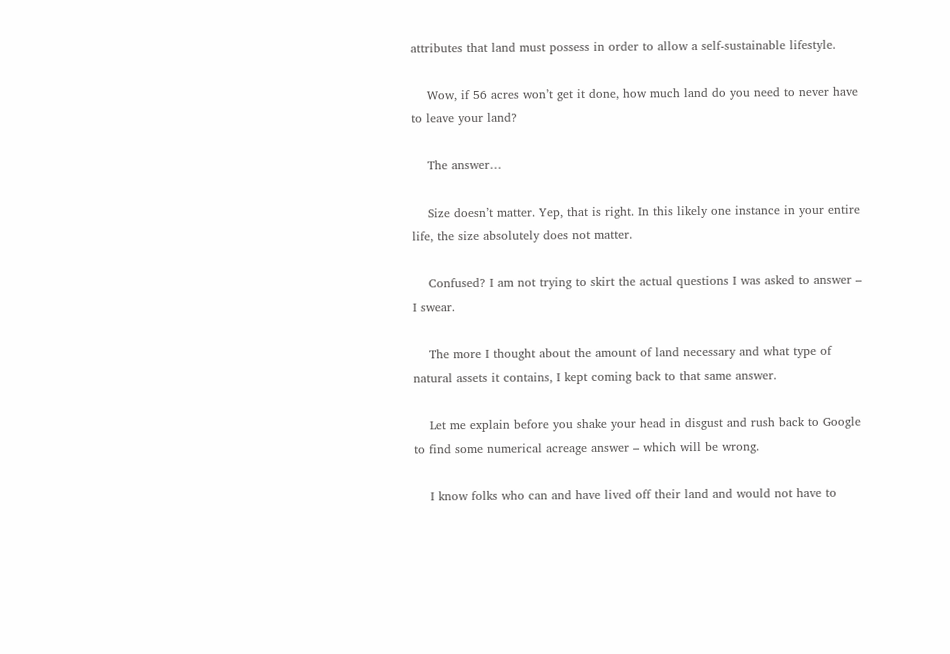attributes that land must possess in order to allow a self-sustainable lifestyle.

    Wow, if 56 acres won’t get it done, how much land do you need to never have to leave your land?

    The answer…

    Size doesn’t matter. Yep, that is right. In this likely one instance in your entire life, the size absolutely does not matter.

    Confused? I am not trying to skirt the actual questions I was asked to answer – I swear.

    The more I thought about the amount of land necessary and what type of natural assets it contains, I kept coming back to that same answer.

    Let me explain before you shake your head in disgust and rush back to Google to find some numerical acreage answer – which will be wrong.

    I know folks who can and have lived off their land and would not have to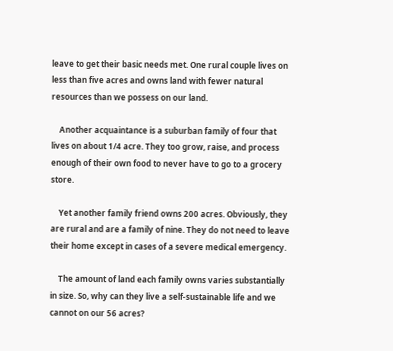leave to get their basic needs met. One rural couple lives on less than five acres and owns land with fewer natural resources than we possess on our land.

    Another acquaintance is a suburban family of four that lives on about 1/4 acre. They too grow, raise, and process enough of their own food to never have to go to a grocery store.

    Yet another family friend owns 200 acres. Obviously, they are rural and are a family of nine. They do not need to leave their home except in cases of a severe medical emergency.

    The amount of land each family owns varies substantially in size. So, why can they live a self-sustainable life and we cannot on our 56 acres?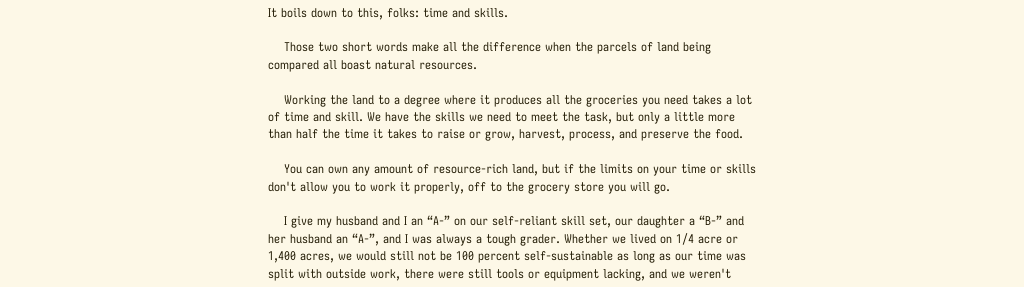It boils down to this, folks: time and skills.

    Those two short words make all the difference when the parcels of land being compared all boast natural resources.

    Working the land to a degree where it produces all the groceries you need takes a lot of time and skill. We have the skills we need to meet the task, but only a little more than half the time it takes to raise or grow, harvest, process, and preserve the food.

    You can own any amount of resource-rich land, but if the limits on your time or skills don't allow you to work it properly, off to the grocery store you will go.

    I give my husband and I an “A-” on our self-reliant skill set, our daughter a “B-” and her husband an “A-”, and I was always a tough grader. Whether we lived on 1/4 acre or 1,400 acres, we would still not be 100 percent self-sustainable as long as our time was split with outside work, there were still tools or equipment lacking, and we weren't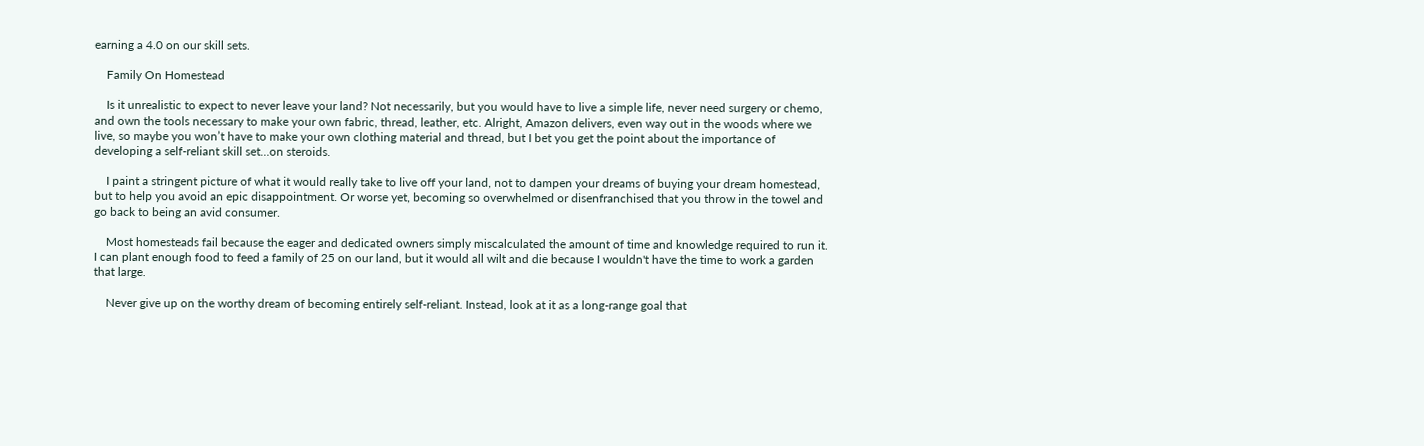earning a 4.0 on our skill sets.

    Family On Homestead

    Is it unrealistic to expect to never leave your land? Not necessarily, but you would have to live a simple life, never need surgery or chemo, and own the tools necessary to make your own fabric, thread, leather, etc. Alright, Amazon delivers, even way out in the woods where we live, so maybe you won’t have to make your own clothing material and thread, but I bet you get the point about the importance of developing a self-reliant skill set…on steroids.

    I paint a stringent picture of what it would really take to live off your land, not to dampen your dreams of buying your dream homestead, but to help you avoid an epic disappointment. Or worse yet, becoming so overwhelmed or disenfranchised that you throw in the towel and go back to being an avid consumer.

    Most homesteads fail because the eager and dedicated owners simply miscalculated the amount of time and knowledge required to run it. I can plant enough food to feed a family of 25 on our land, but it would all wilt and die because I wouldn't have the time to work a garden that large.

    Never give up on the worthy dream of becoming entirely self-reliant. Instead, look at it as a long-range goal that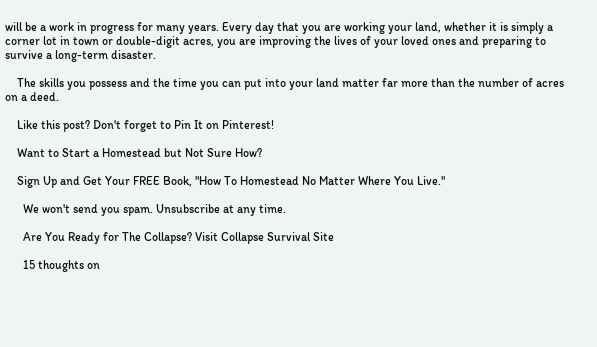will be a work in progress for many years. Every day that you are working your land, whether it is simply a corner lot in town or double-digit acres, you are improving the lives of your loved ones and preparing to survive a long-term disaster.

    The skills you possess and the time you can put into your land matter far more than the number of acres on a deed.

    Like this post? Don't forget to Pin It on Pinterest!

    Want to Start a Homestead but Not Sure How?

    Sign Up and Get Your FREE Book, "How To Homestead No Matter Where You Live."

      We won't send you spam. Unsubscribe at any time.

      Are You Ready for The Collapse? Visit Collapse Survival Site

      15 thoughts on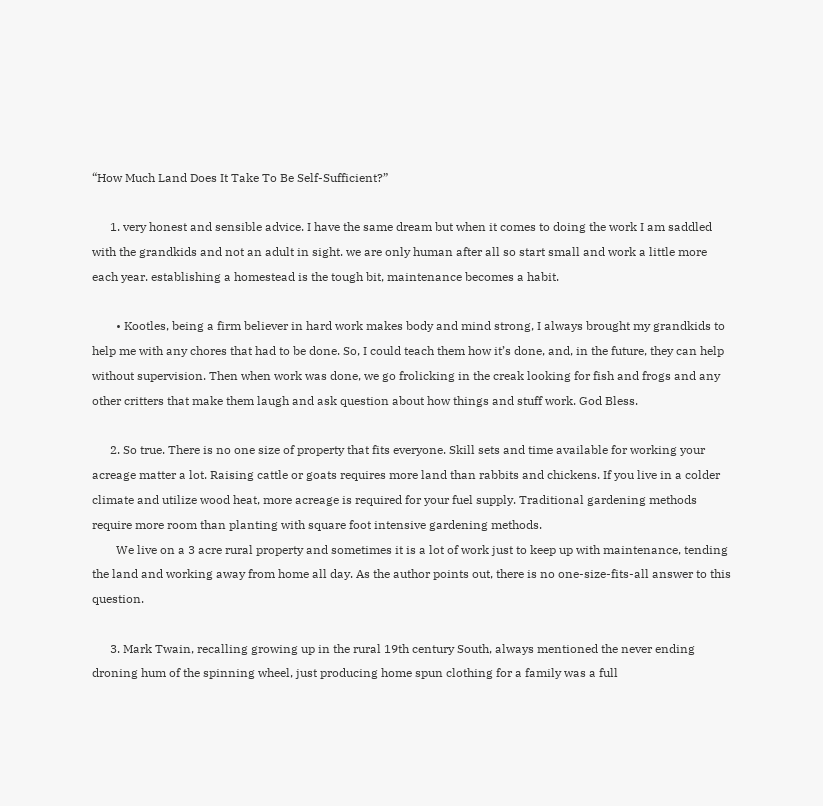“How Much Land Does It Take To Be Self-Sufficient?”

      1. very honest and sensible advice. I have the same dream but when it comes to doing the work I am saddled with the grandkids and not an adult in sight. we are only human after all so start small and work a little more each year. establishing a homestead is the tough bit, maintenance becomes a habit.

        • Kootles, being a firm believer in hard work makes body and mind strong, I always brought my grandkids to help me with any chores that had to be done. So, I could teach them how it’s done, and, in the future, they can help without supervision. Then when work was done, we go frolicking in the creak looking for fish and frogs and any other critters that make them laugh and ask question about how things and stuff work. God Bless.

      2. So true. There is no one size of property that fits everyone. Skill sets and time available for working your acreage matter a lot. Raising cattle or goats requires more land than rabbits and chickens. If you live in a colder climate and utilize wood heat, more acreage is required for your fuel supply. Traditional gardening methods require more room than planting with square foot intensive gardening methods.
        We live on a 3 acre rural property and sometimes it is a lot of work just to keep up with maintenance, tending the land and working away from home all day. As the author points out, there is no one-size-fits-all answer to this question.

      3. Mark Twain, recalling growing up in the rural 19th century South, always mentioned the never ending droning hum of the spinning wheel, just producing home spun clothing for a family was a full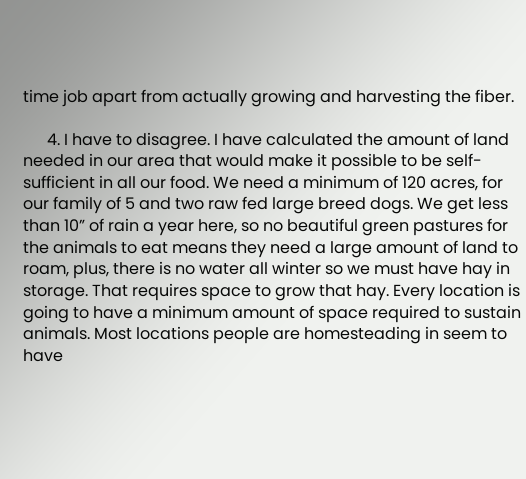time job apart from actually growing and harvesting the fiber.

      4. I have to disagree. I have calculated the amount of land needed in our area that would make it possible to be self-sufficient in all our food. We need a minimum of 120 acres, for our family of 5 and two raw fed large breed dogs. We get less than 10” of rain a year here, so no beautiful green pastures for the animals to eat means they need a large amount of land to roam, plus, there is no water all winter so we must have hay in storage. That requires space to grow that hay. Every location is going to have a minimum amount of space required to sustain animals. Most locations people are homesteading in seem to have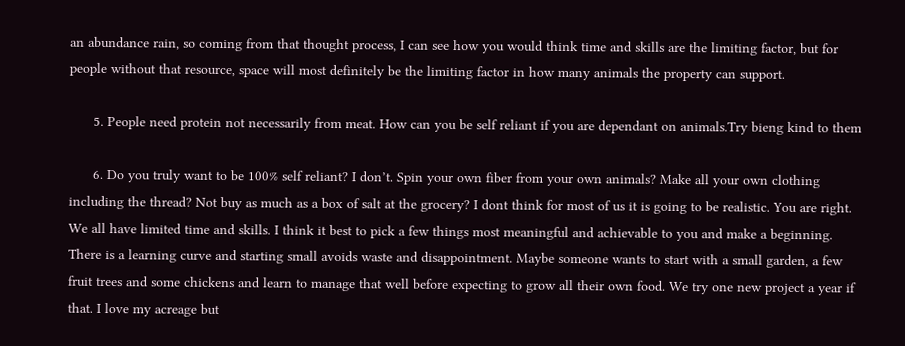an abundance rain, so coming from that thought process, I can see how you would think time and skills are the limiting factor, but for people without that resource, space will most definitely be the limiting factor in how many animals the property can support.

      5. People need protein not necessarily from meat. How can you be self reliant if you are dependant on animals.Try bieng kind to them

      6. Do you truly want to be 100% self reliant? I don’t. Spin your own fiber from your own animals? Make all your own clothing including the thread? Not buy as much as a box of salt at the grocery? I dont think for most of us it is going to be realistic. You are right. We all have limited time and skills. I think it best to pick a few things most meaningful and achievable to you and make a beginning. There is a learning curve and starting small avoids waste and disappointment. Maybe someone wants to start with a small garden, a few fruit trees and some chickens and learn to manage that well before expecting to grow all their own food. We try one new project a year if that. I love my acreage but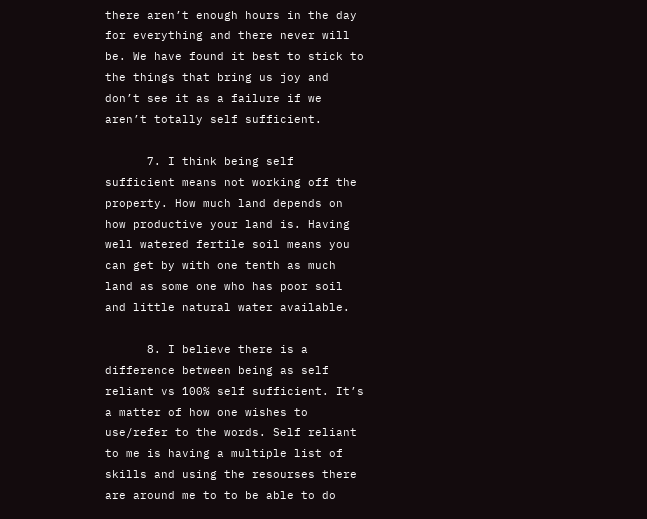there aren’t enough hours in the day for everything and there never will be. We have found it best to stick to the things that bring us joy and don’t see it as a failure if we aren’t totally self sufficient.

      7. I think being self sufficient means not working off the property. How much land depends on how productive your land is. Having well watered fertile soil means you can get by with one tenth as much land as some one who has poor soil and little natural water available.

      8. I believe there is a difference between being as self reliant vs 100% self sufficient. It’s a matter of how one wishes to use/refer to the words. Self reliant to me is having a multiple list of skills and using the resourses there are around me to to be able to do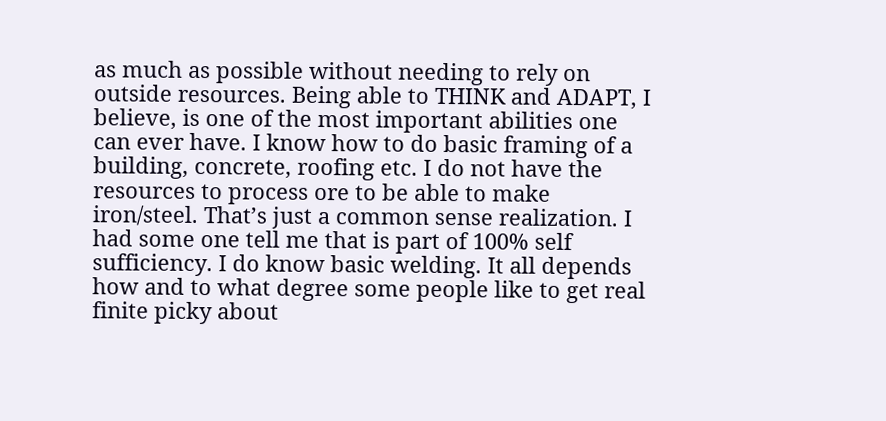as much as possible without needing to rely on outside resources. Being able to THINK and ADAPT, I believe, is one of the most important abilities one can ever have. I know how to do basic framing of a building, concrete, roofing etc. I do not have the resources to process ore to be able to make iron/steel. That’s just a common sense realization. I had some one tell me that is part of 100% self sufficiency. I do know basic welding. It all depends how and to what degree some people like to get real finite picky about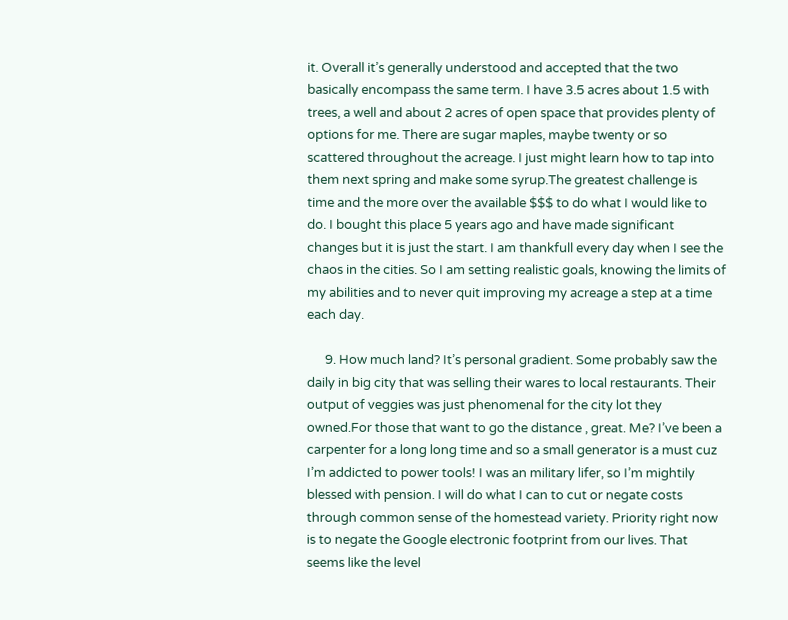it. Overall it’s generally understood and accepted that the two basically encompass the same term. I have 3.5 acres about 1.5 with trees, a well and about 2 acres of open space that provides plenty of options for me. There are sugar maples, maybe twenty or so scattered throughout the acreage. I just might learn how to tap into them next spring and make some syrup.The greatest challenge is time and the more over the available $$$ to do what I would like to do. I bought this place 5 years ago and have made significant changes but it is just the start. I am thankfull every day when I see the chaos in the cities. So I am setting realistic goals, knowing the limits of my abilities and to never quit improving my acreage a step at a time each day.

      9. How much land? It’s personal gradient. Some probably saw the daily in big city that was selling their wares to local restaurants. Their output of veggies was just phenomenal for the city lot they owned.For those that want to go the distance , great. Me? I’ve been a carpenter for a long long time and so a small generator is a must cuz I’m addicted to power tools! I was an military lifer, so I’m mightily blessed with pension. I will do what I can to cut or negate costs through common sense of the homestead variety. Priority right now is to negate the Google electronic footprint from our lives. That seems like the level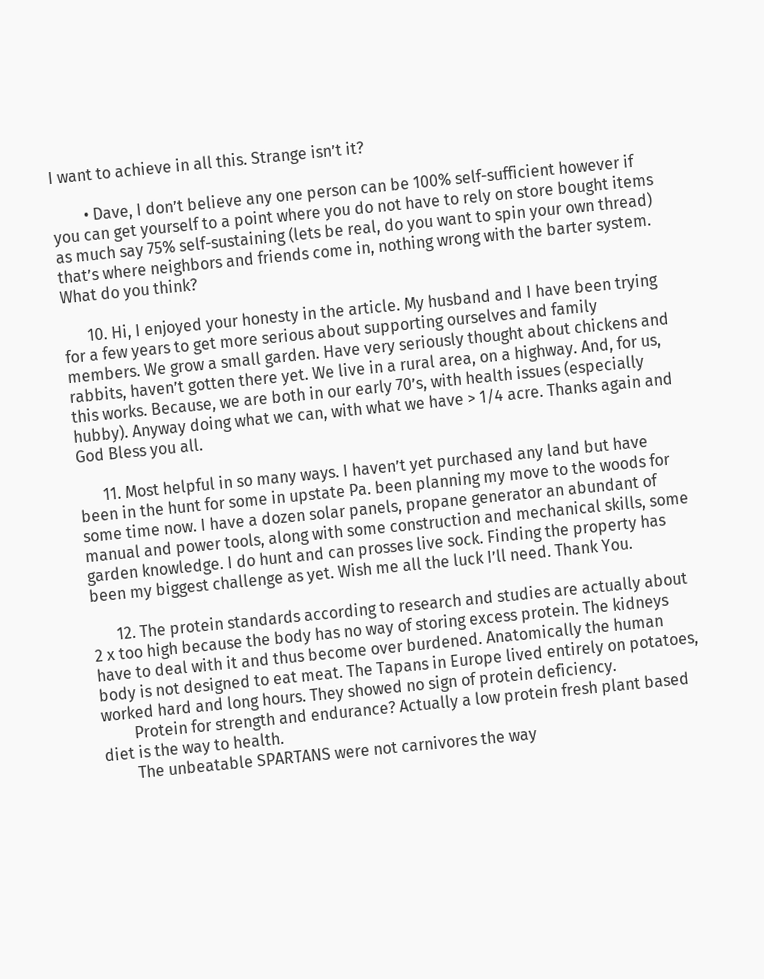I want to achieve in all this. Strange isn’t it?

        • Dave, I don’t believe any one person can be 100% self-sufficient however if you can get yourself to a point where you do not have to rely on store bought items as much say 75% self-sustaining (lets be real, do you want to spin your own thread) that’s where neighbors and friends come in, nothing wrong with the barter system. What do you think?

      10. Hi, I enjoyed your honesty in the article. My husband and I have been trying for a few years to get more serious about supporting ourselves and family members. We grow a small garden. Have very seriously thought about chickens and rabbits, haven’t gotten there yet. We live in a rural area, on a highway. And, for us, this works. Because, we are both in our early 70’s, with health issues (especially hubby). Anyway doing what we can, with what we have > 1/4 acre. Thanks again and God Bless you all.

      11. Most helpful in so many ways. I haven’t yet purchased any land but have been in the hunt for some in upstate Pa. been planning my move to the woods for some time now. I have a dozen solar panels, propane generator an abundant of manual and power tools, along with some construction and mechanical skills, some garden knowledge. I do hunt and can prosses live sock. Finding the property has been my biggest challenge as yet. Wish me all the luck I’ll need. Thank You.

      12. The protein standards according to research and studies are actually about 2 x too high because the body has no way of storing excess protein. The kidneys have to deal with it and thus become over burdened. Anatomically the human body is not designed to eat meat. The Tapans in Europe lived entirely on potatoes, worked hard and long hours. They showed no sign of protein deficiency.
        Protein for strength and endurance? Actually a low protein fresh plant based diet is the way to health.
        The unbeatable SPARTANS were not carnivores the way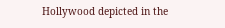Hollywood depicted in the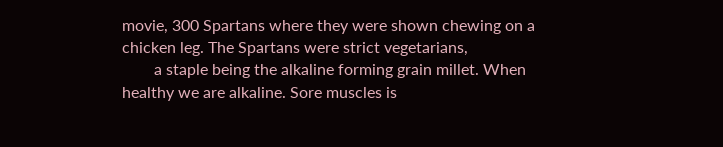movie, 300 Spartans where they were shown chewing on a chicken leg. The Spartans were strict vegetarians,
        a staple being the alkaline forming grain millet. When healthy we are alkaline. Sore muscles is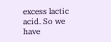excess lactic acid. So we have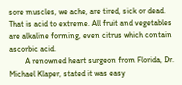sore muscles, we ache, are tired, sick or dead. That is acid to extreme. All fruit and vegetables are alkaline forming, even citrus which contain ascorbic acid.
        A renowned heart surgeon from Florida, Dr. Michael Klaper, stated it was easy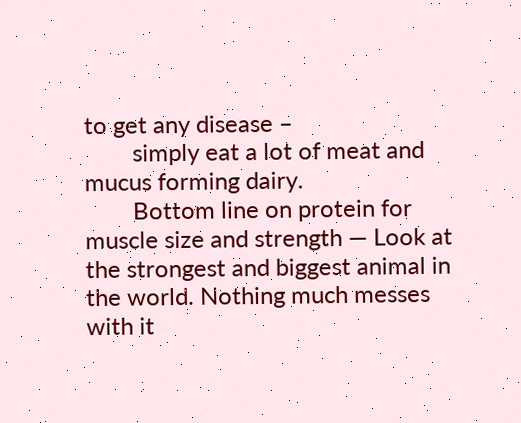to get any disease –
        simply eat a lot of meat and mucus forming dairy.
        Bottom line on protein for muscle size and strength — Look at the strongest and biggest animal in the world. Nothing much messes with it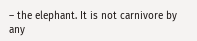– the elephant. It is not carnivore by any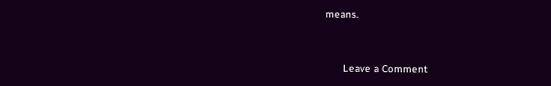means.


      Leave a Comment